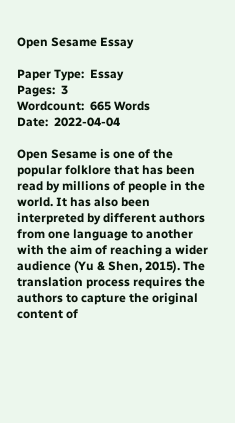Open Sesame Essay

Paper Type:  Essay
Pages:  3
Wordcount:  665 Words
Date:  2022-04-04

Open Sesame is one of the popular folklore that has been read by millions of people in the world. It has also been interpreted by different authors from one language to another with the aim of reaching a wider audience (Yu & Shen, 2015). The translation process requires the authors to capture the original content of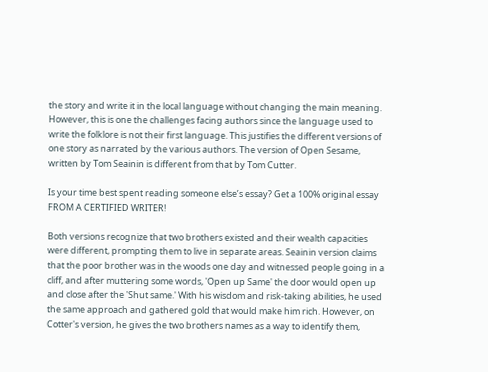the story and write it in the local language without changing the main meaning. However, this is one the challenges facing authors since the language used to write the folklore is not their first language. This justifies the different versions of one story as narrated by the various authors. The version of Open Sesame, written by Tom Seainin is different from that by Tom Cutter.

Is your time best spent reading someone else’s essay? Get a 100% original essay FROM A CERTIFIED WRITER!

Both versions recognize that two brothers existed and their wealth capacities were different, prompting them to live in separate areas. Seainin version claims that the poor brother was in the woods one day and witnessed people going in a cliff, and after muttering some words, 'Open up Same' the door would open up and close after the 'Shut same.' With his wisdom and risk-taking abilities, he used the same approach and gathered gold that would make him rich. However, on Cotter's version, he gives the two brothers names as a way to identify them,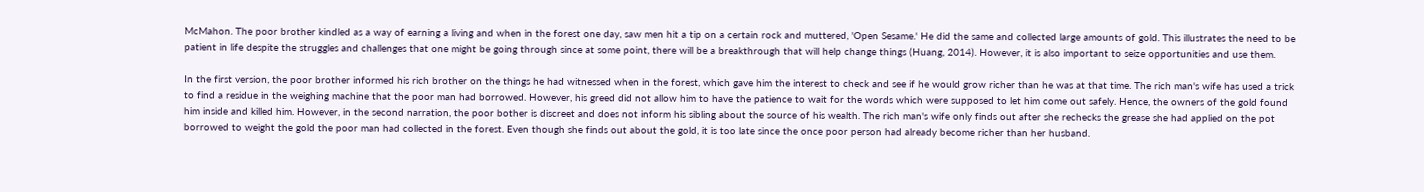McMahon. The poor brother kindled as a way of earning a living and when in the forest one day, saw men hit a tip on a certain rock and muttered, 'Open Sesame.' He did the same and collected large amounts of gold. This illustrates the need to be patient in life despite the struggles and challenges that one might be going through since at some point, there will be a breakthrough that will help change things (Huang, 2014). However, it is also important to seize opportunities and use them.

In the first version, the poor brother informed his rich brother on the things he had witnessed when in the forest, which gave him the interest to check and see if he would grow richer than he was at that time. The rich man's wife has used a trick to find a residue in the weighing machine that the poor man had borrowed. However, his greed did not allow him to have the patience to wait for the words which were supposed to let him come out safely. Hence, the owners of the gold found him inside and killed him. However, in the second narration, the poor bother is discreet and does not inform his sibling about the source of his wealth. The rich man's wife only finds out after she rechecks the grease she had applied on the pot borrowed to weight the gold the poor man had collected in the forest. Even though she finds out about the gold, it is too late since the once poor person had already become richer than her husband.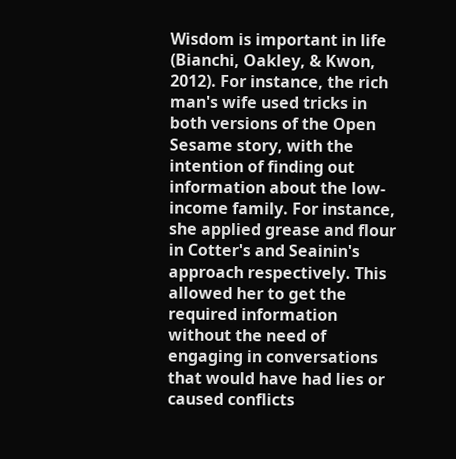Wisdom is important in life (Bianchi, Oakley, & Kwon, 2012). For instance, the rich man's wife used tricks in both versions of the Open Sesame story, with the intention of finding out information about the low-income family. For instance, she applied grease and flour in Cotter's and Seainin's approach respectively. This allowed her to get the required information without the need of engaging in conversations that would have had lies or caused conflicts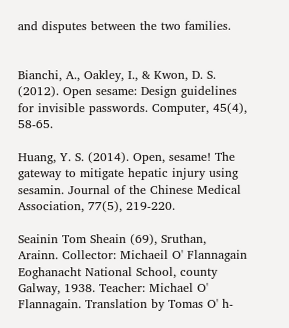and disputes between the two families.


Bianchi, A., Oakley, I., & Kwon, D. S. (2012). Open sesame: Design guidelines for invisible passwords. Computer, 45(4), 58-65.

Huang, Y. S. (2014). Open, sesame! The gateway to mitigate hepatic injury using sesamin. Journal of the Chinese Medical Association, 77(5), 219-220.

Seainin Tom Sheain (69), Sruthan, Arainn. Collector: Michaeil O' Flannagain Eoghanacht National School, county Galway, 1938. Teacher: Michael O' Flannagain. Translation by Tomas O' h-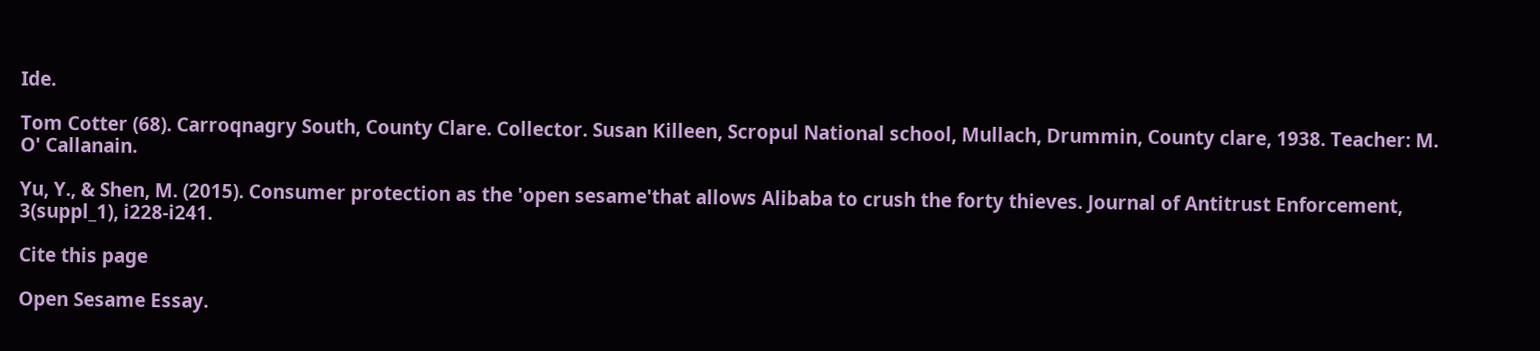Ide.

Tom Cotter (68). Carroqnagry South, County Clare. Collector. Susan Killeen, Scropul National school, Mullach, Drummin, County clare, 1938. Teacher: M. O' Callanain.

Yu, Y., & Shen, M. (2015). Consumer protection as the 'open sesame'that allows Alibaba to crush the forty thieves. Journal of Antitrust Enforcement, 3(suppl_1), i228-i241.

Cite this page

Open Sesame Essay.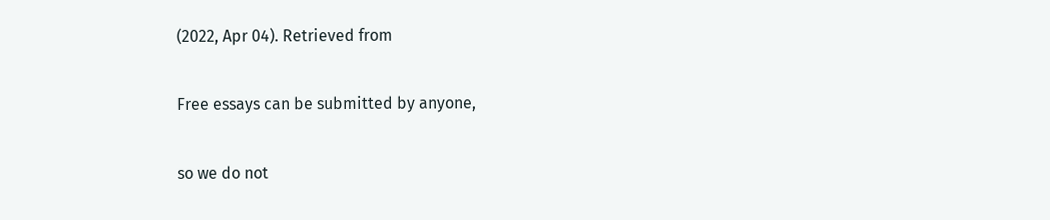(2022, Apr 04). Retrieved from

Free essays can be submitted by anyone,

so we do not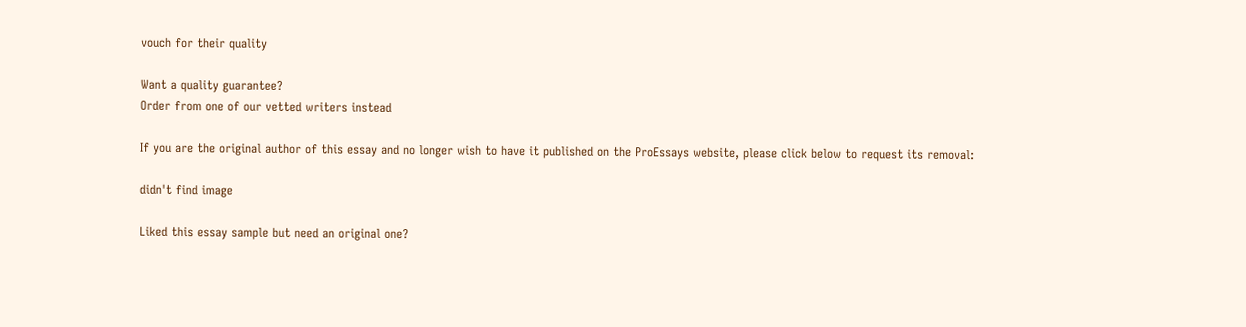vouch for their quality

Want a quality guarantee?
Order from one of our vetted writers instead

If you are the original author of this essay and no longer wish to have it published on the ProEssays website, please click below to request its removal:

didn't find image

Liked this essay sample but need an original one?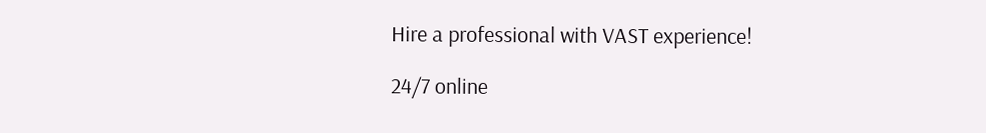Hire a professional with VAST experience!

24/7 online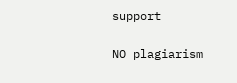support

NO plagiarism